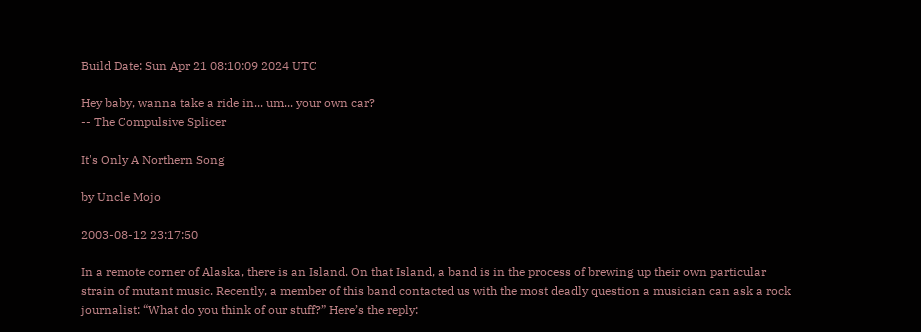Build Date: Sun Apr 21 08:10:09 2024 UTC

Hey baby, wanna take a ride in... um... your own car?
-- The Compulsive Splicer

It's Only A Northern Song

by Uncle Mojo

2003-08-12 23:17:50

In a remote corner of Alaska, there is an Island. On that Island, a band is in the process of brewing up their own particular strain of mutant music. Recently, a member of this band contacted us with the most deadly question a musician can ask a rock journalist: “What do you think of our stuff?” Here’s the reply: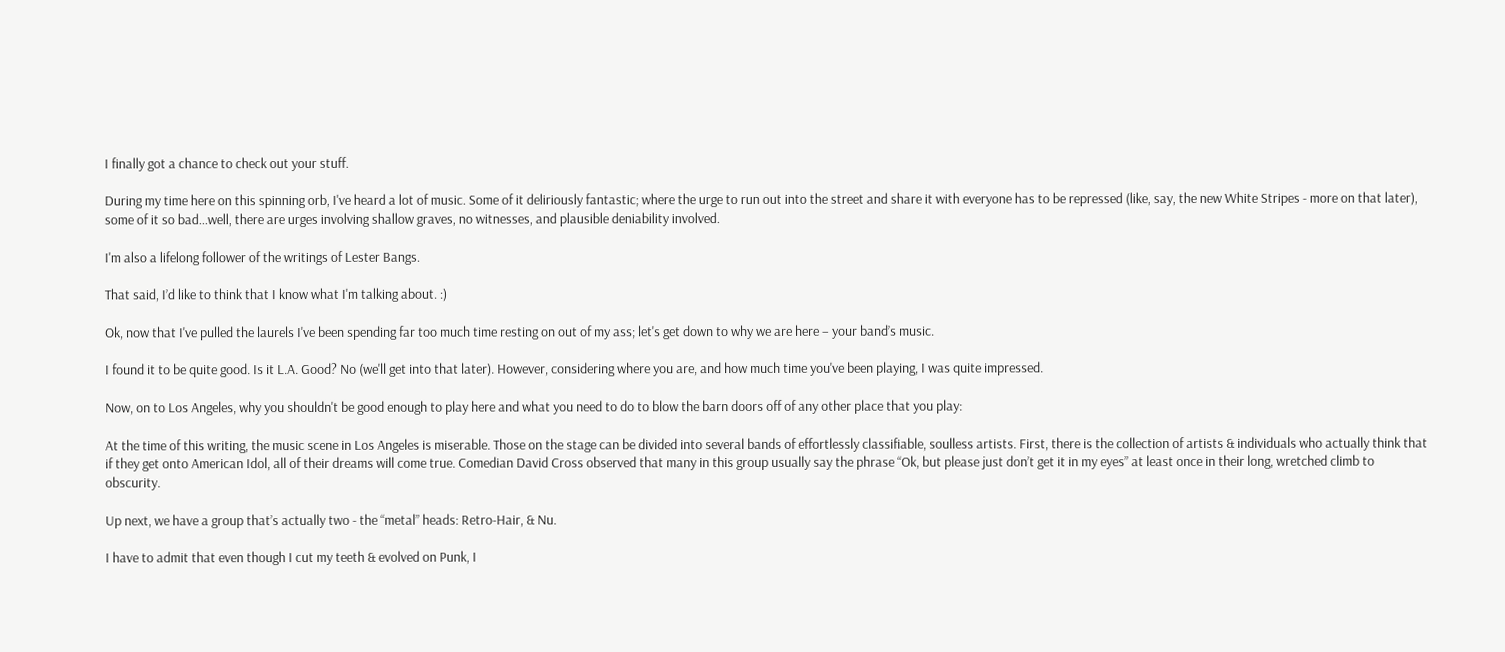I finally got a chance to check out your stuff.

During my time here on this spinning orb, I've heard a lot of music. Some of it deliriously fantastic; where the urge to run out into the street and share it with everyone has to be repressed (like, say, the new White Stripes - more on that later), some of it so bad...well, there are urges involving shallow graves, no witnesses, and plausible deniability involved.

I'm also a lifelong follower of the writings of Lester Bangs.

That said, I’d like to think that I know what I'm talking about. :)

Ok, now that I've pulled the laurels I've been spending far too much time resting on out of my ass; let's get down to why we are here – your band’s music.

I found it to be quite good. Is it L.A. Good? No (we'll get into that later). However, considering where you are, and how much time you've been playing, I was quite impressed.

Now, on to Los Angeles, why you shouldn't be good enough to play here and what you need to do to blow the barn doors off of any other place that you play:

At the time of this writing, the music scene in Los Angeles is miserable. Those on the stage can be divided into several bands of effortlessly classifiable, soulless artists. First, there is the collection of artists & individuals who actually think that if they get onto American Idol, all of their dreams will come true. Comedian David Cross observed that many in this group usually say the phrase “Ok, but please just don’t get it in my eyes” at least once in their long, wretched climb to obscurity.

Up next, we have a group that’s actually two - the “metal” heads: Retro-Hair, & Nu.

I have to admit that even though I cut my teeth & evolved on Punk, I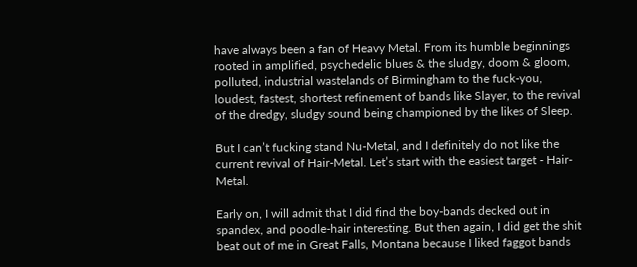have always been a fan of Heavy Metal. From its humble beginnings rooted in amplified, psychedelic blues & the sludgy, doom & gloom, polluted, industrial wastelands of Birmingham to the fuck-you, loudest, fastest, shortest refinement of bands like Slayer, to the revival of the dredgy, sludgy sound being championed by the likes of Sleep.

But I can’t fucking stand Nu-Metal, and I definitely do not like the current revival of Hair-Metal. Let’s start with the easiest target - Hair-Metal.

Early on, I will admit that I did find the boy-bands decked out in spandex, and poodle-hair interesting. But then again, I did get the shit beat out of me in Great Falls, Montana because I liked faggot bands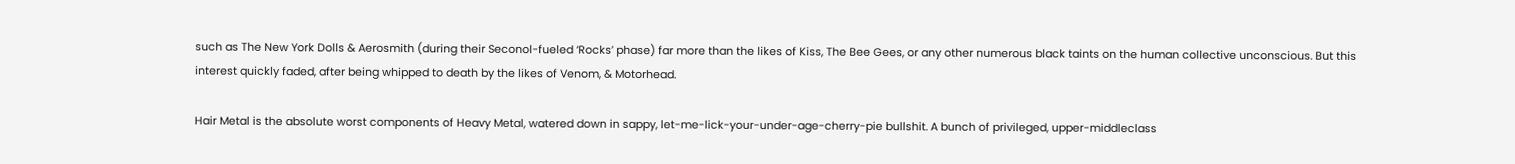such as The New York Dolls & Aerosmith (during their Seconol-fueled ‘Rocks’ phase) far more than the likes of Kiss, The Bee Gees, or any other numerous black taints on the human collective unconscious. But this interest quickly faded, after being whipped to death by the likes of Venom, & Motorhead.

Hair Metal is the absolute worst components of Heavy Metal, watered down in sappy, let-me-lick-your-under-age-cherry-pie bullshit. A bunch of privileged, upper-middleclass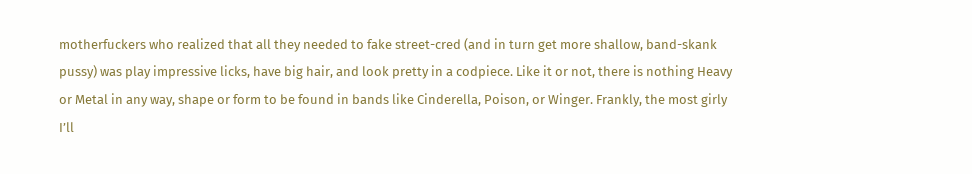motherfuckers who realized that all they needed to fake street-cred (and in turn get more shallow, band-skank pussy) was play impressive licks, have big hair, and look pretty in a codpiece. Like it or not, there is nothing Heavy or Metal in any way, shape or form to be found in bands like Cinderella, Poison, or Winger. Frankly, the most girly I’ll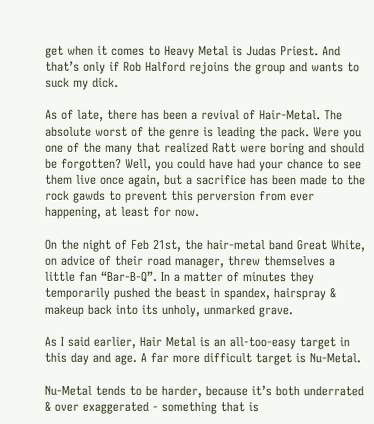get when it comes to Heavy Metal is Judas Priest. And that’s only if Rob Halford rejoins the group and wants to suck my dick.

As of late, there has been a revival of Hair-Metal. The absolute worst of the genre is leading the pack. Were you one of the many that realized Ratt were boring and should be forgotten? Well, you could have had your chance to see them live once again, but a sacrifice has been made to the rock gawds to prevent this perversion from ever happening, at least for now.

On the night of Feb 21st, the hair-metal band Great White, on advice of their road manager, threw themselves a little fan “Bar-B-Q”. In a matter of minutes they temporarily pushed the beast in spandex, hairspray & makeup back into its unholy, unmarked grave.

As I said earlier, Hair Metal is an all-too-easy target in this day and age. A far more difficult target is Nu-Metal.

Nu-Metal tends to be harder, because it’s both underrated & over exaggerated - something that is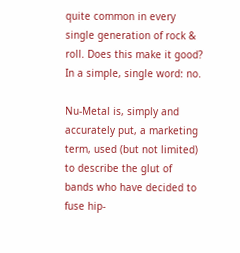quite common in every single generation of rock & roll. Does this make it good? In a simple, single word: no.

Nu-Metal is, simply and accurately put, a marketing term, used (but not limited) to describe the glut of bands who have decided to fuse hip-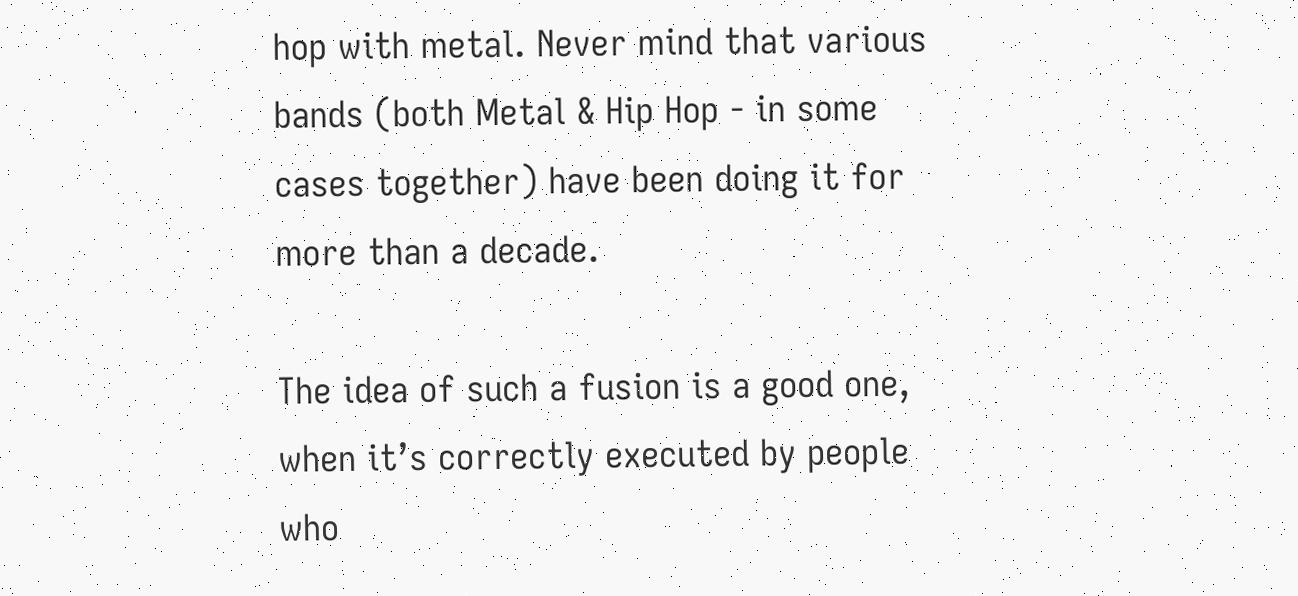hop with metal. Never mind that various bands (both Metal & Hip Hop - in some cases together) have been doing it for more than a decade.

The idea of such a fusion is a good one, when it’s correctly executed by people who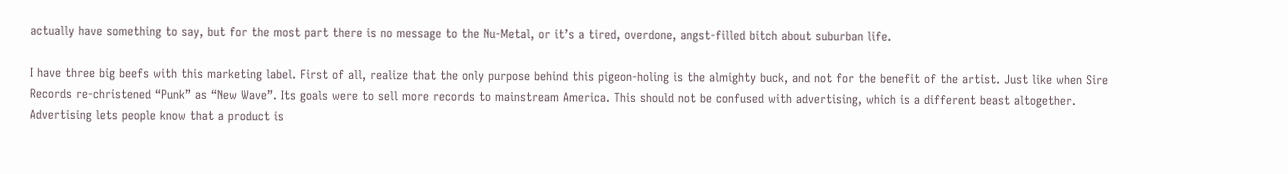actually have something to say, but for the most part there is no message to the Nu-Metal, or it’s a tired, overdone, angst-filled bitch about suburban life.

I have three big beefs with this marketing label. First of all, realize that the only purpose behind this pigeon-holing is the almighty buck, and not for the benefit of the artist. Just like when Sire Records re-christened “Punk” as “New Wave”. Its goals were to sell more records to mainstream America. This should not be confused with advertising, which is a different beast altogether. Advertising lets people know that a product is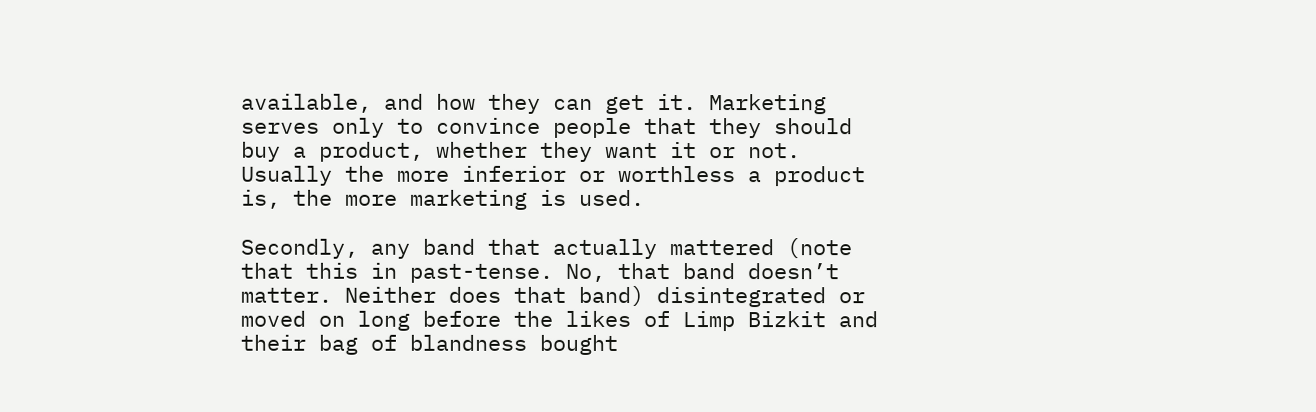available, and how they can get it. Marketing serves only to convince people that they should buy a product, whether they want it or not. Usually the more inferior or worthless a product is, the more marketing is used.

Secondly, any band that actually mattered (note that this in past-tense. No, that band doesn’t matter. Neither does that band) disintegrated or moved on long before the likes of Limp Bizkit and their bag of blandness bought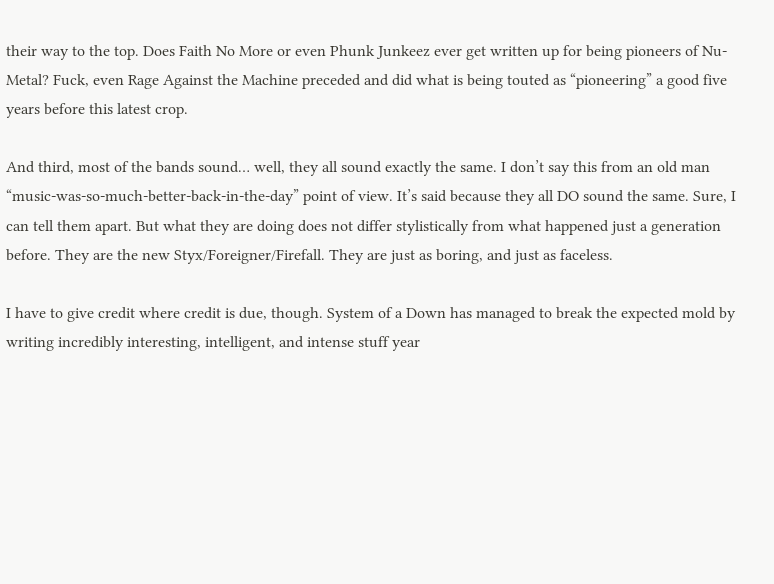their way to the top. Does Faith No More or even Phunk Junkeez ever get written up for being pioneers of Nu-Metal? Fuck, even Rage Against the Machine preceded and did what is being touted as “pioneering” a good five years before this latest crop.

And third, most of the bands sound… well, they all sound exactly the same. I don’t say this from an old man “music-was-so-much-better-back-in-the-day” point of view. It’s said because they all DO sound the same. Sure, I can tell them apart. But what they are doing does not differ stylistically from what happened just a generation before. They are the new Styx/Foreigner/Firefall. They are just as boring, and just as faceless.

I have to give credit where credit is due, though. System of a Down has managed to break the expected mold by writing incredibly interesting, intelligent, and intense stuff year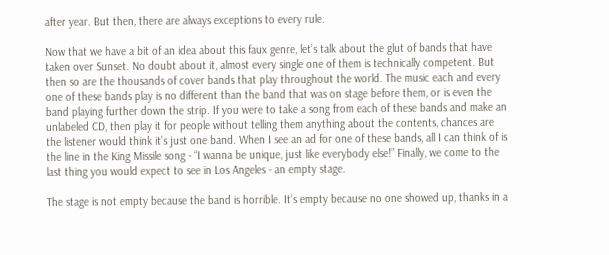after year. But then, there are always exceptions to every rule.

Now that we have a bit of an idea about this faux genre, let’s talk about the glut of bands that have taken over Sunset. No doubt about it, almost every single one of them is technically competent. But then so are the thousands of cover bands that play throughout the world. The music each and every one of these bands play is no different than the band that was on stage before them, or is even the band playing further down the strip. If you were to take a song from each of these bands and make an unlabeled CD, then play it for people without telling them anything about the contents, chances are the listener would think it’s just one band. When I see an ad for one of these bands, all I can think of is the line in the King Missile song - “I wanna be unique, just like everybody else!” Finally, we come to the last thing you would expect to see in Los Angeles - an empty stage.

The stage is not empty because the band is horrible. It’s empty because no one showed up, thanks in a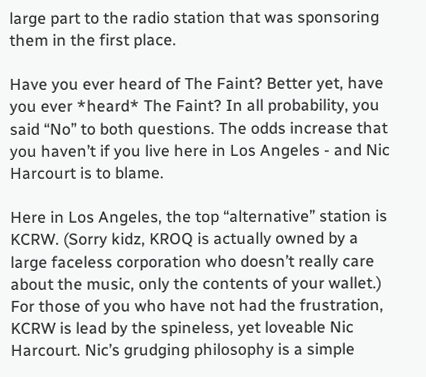large part to the radio station that was sponsoring them in the first place.

Have you ever heard of The Faint? Better yet, have you ever *heard* The Faint? In all probability, you said “No” to both questions. The odds increase that you haven’t if you live here in Los Angeles - and Nic Harcourt is to blame.

Here in Los Angeles, the top “alternative” station is KCRW. (Sorry kidz, KROQ is actually owned by a large faceless corporation who doesn’t really care about the music, only the contents of your wallet.) For those of you who have not had the frustration, KCRW is lead by the spineless, yet loveable Nic Harcourt. Nic’s grudging philosophy is a simple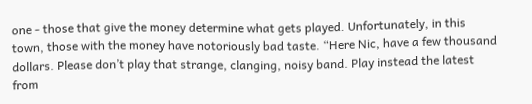one - those that give the money determine what gets played. Unfortunately, in this town, those with the money have notoriously bad taste. “Here Nic, have a few thousand dollars. Please don’t play that strange, clanging, noisy band. Play instead the latest from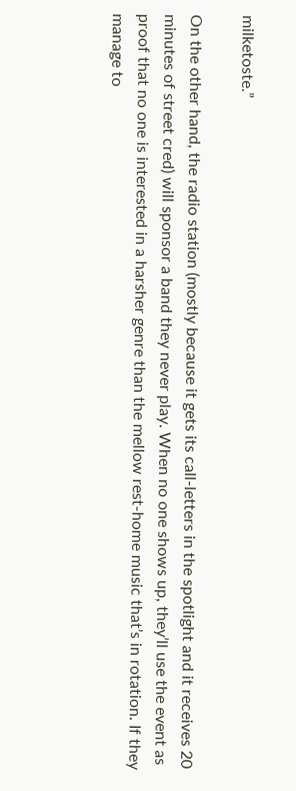milketoste.”

On the other hand, the radio station (mostly because it gets its call-letters in the spotlight and it receives 20 minutes of street cred) will sponsor a band they never play. When no one shows up, they’ll use the event as proof that no one is interested in a harsher genre than the mellow rest-home music that’s in rotation. If they manage to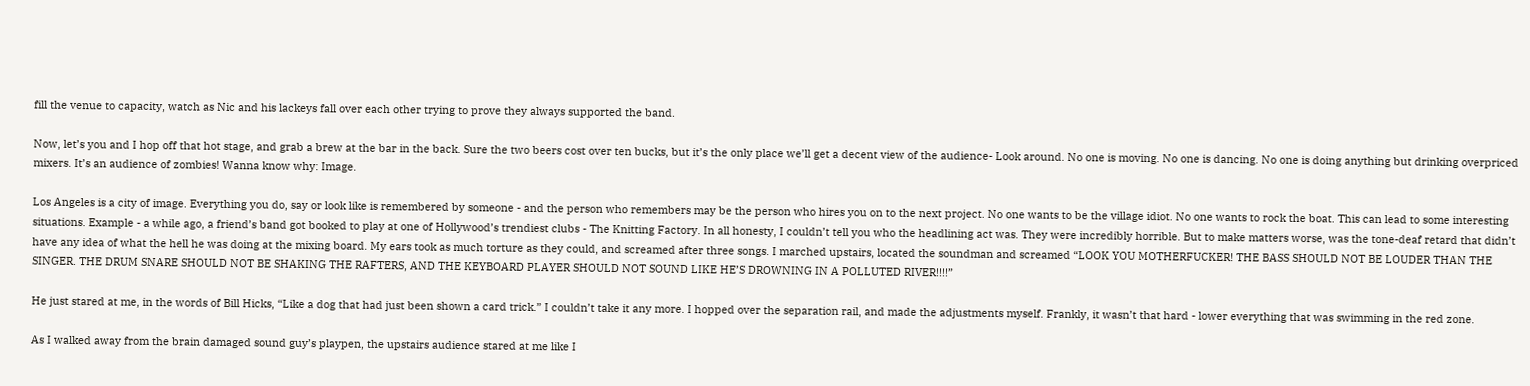fill the venue to capacity, watch as Nic and his lackeys fall over each other trying to prove they always supported the band.

Now, let’s you and I hop off that hot stage, and grab a brew at the bar in the back. Sure the two beers cost over ten bucks, but it’s the only place we’ll get a decent view of the audience- Look around. No one is moving. No one is dancing. No one is doing anything but drinking overpriced mixers. It’s an audience of zombies! Wanna know why: Image.

Los Angeles is a city of image. Everything you do, say or look like is remembered by someone - and the person who remembers may be the person who hires you on to the next project. No one wants to be the village idiot. No one wants to rock the boat. This can lead to some interesting situations. Example - a while ago, a friend’s band got booked to play at one of Hollywood’s trendiest clubs - The Knitting Factory. In all honesty, I couldn’t tell you who the headlining act was. They were incredibly horrible. But to make matters worse, was the tone-deaf retard that didn’t have any idea of what the hell he was doing at the mixing board. My ears took as much torture as they could, and screamed after three songs. I marched upstairs, located the soundman and screamed “LOOK YOU MOTHERFUCKER! THE BASS SHOULD NOT BE LOUDER THAN THE SINGER. THE DRUM SNARE SHOULD NOT BE SHAKING THE RAFTERS, AND THE KEYBOARD PLAYER SHOULD NOT SOUND LIKE HE’S DROWNING IN A POLLUTED RIVER!!!!”

He just stared at me, in the words of Bill Hicks, “Like a dog that had just been shown a card trick.” I couldn’t take it any more. I hopped over the separation rail, and made the adjustments myself. Frankly, it wasn’t that hard - lower everything that was swimming in the red zone.

As I walked away from the brain damaged sound guy’s playpen, the upstairs audience stared at me like I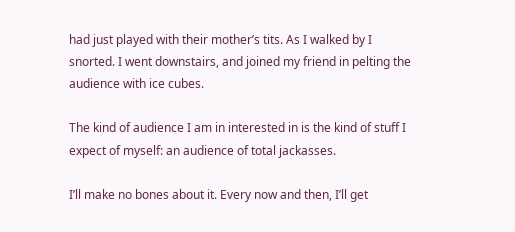had just played with their mother’s tits. As I walked by I snorted. I went downstairs, and joined my friend in pelting the audience with ice cubes.

The kind of audience I am in interested in is the kind of stuff I expect of myself: an audience of total jackasses.

I’ll make no bones about it. Every now and then, I’ll get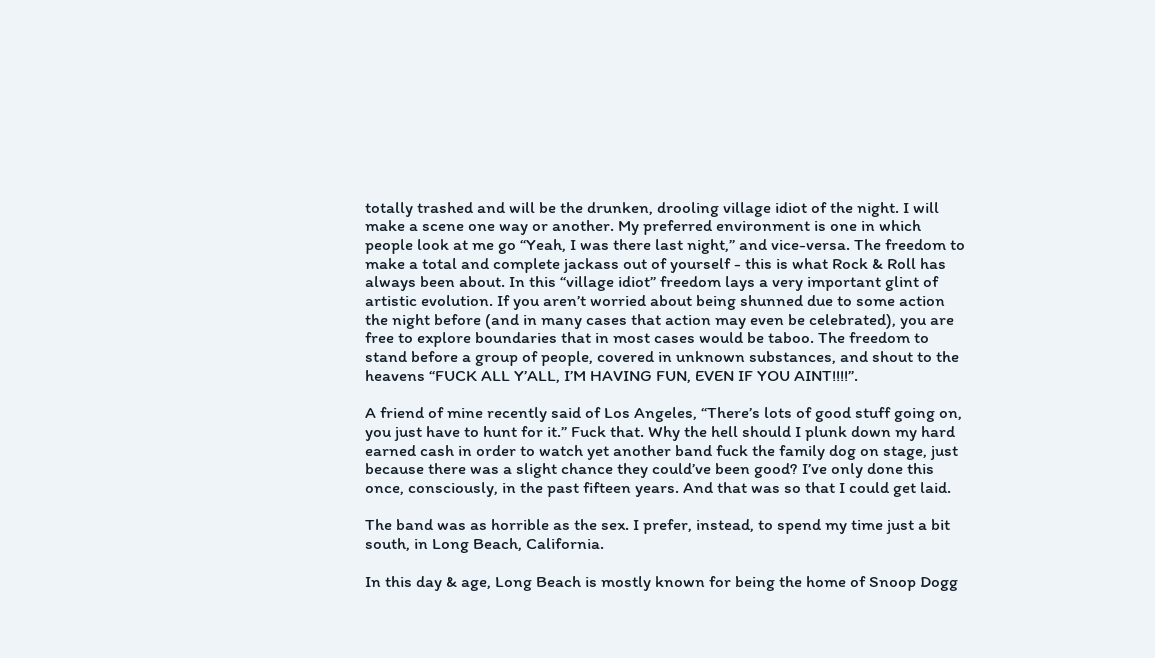totally trashed and will be the drunken, drooling village idiot of the night. I will make a scene one way or another. My preferred environment is one in which people look at me go “Yeah, I was there last night,” and vice-versa. The freedom to make a total and complete jackass out of yourself - this is what Rock & Roll has always been about. In this “village idiot” freedom lays a very important glint of artistic evolution. If you aren’t worried about being shunned due to some action the night before (and in many cases that action may even be celebrated), you are free to explore boundaries that in most cases would be taboo. The freedom to stand before a group of people, covered in unknown substances, and shout to the heavens “FUCK ALL Y’ALL, I’M HAVING FUN, EVEN IF YOU AINT!!!!”.

A friend of mine recently said of Los Angeles, “There’s lots of good stuff going on, you just have to hunt for it.” Fuck that. Why the hell should I plunk down my hard earned cash in order to watch yet another band fuck the family dog on stage, just because there was a slight chance they could’ve been good? I’ve only done this once, consciously, in the past fifteen years. And that was so that I could get laid.

The band was as horrible as the sex. I prefer, instead, to spend my time just a bit south, in Long Beach, California.

In this day & age, Long Beach is mostly known for being the home of Snoop Dogg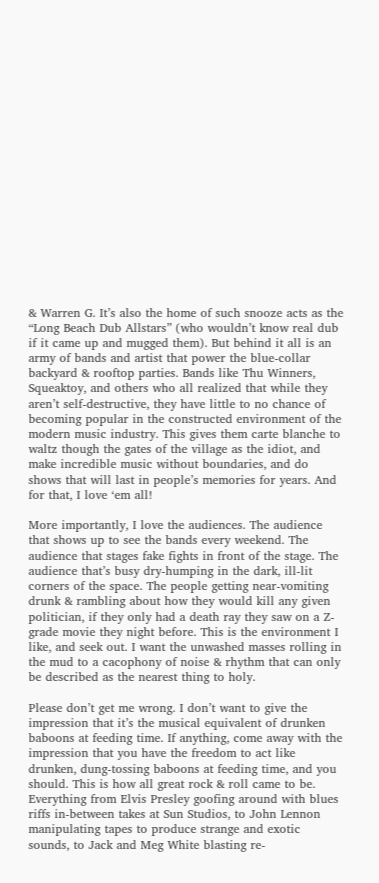& Warren G. It’s also the home of such snooze acts as the “Long Beach Dub Allstars” (who wouldn’t know real dub if it came up and mugged them). But behind it all is an army of bands and artist that power the blue-collar backyard & rooftop parties. Bands like Thu Winners, Squeaktoy, and others who all realized that while they aren’t self-destructive, they have little to no chance of becoming popular in the constructed environment of the modern music industry. This gives them carte blanche to waltz though the gates of the village as the idiot, and make incredible music without boundaries, and do shows that will last in people’s memories for years. And for that, I love ‘em all!

More importantly, I love the audiences. The audience that shows up to see the bands every weekend. The audience that stages fake fights in front of the stage. The audience that’s busy dry-humping in the dark, ill-lit corners of the space. The people getting near-vomiting drunk & rambling about how they would kill any given politician, if they only had a death ray they saw on a Z-grade movie they night before. This is the environment I like, and seek out. I want the unwashed masses rolling in the mud to a cacophony of noise & rhythm that can only be described as the nearest thing to holy.

Please don’t get me wrong. I don’t want to give the impression that it’s the musical equivalent of drunken baboons at feeding time. If anything, come away with the impression that you have the freedom to act like drunken, dung-tossing baboons at feeding time, and you should. This is how all great rock & roll came to be. Everything from Elvis Presley goofing around with blues riffs in-between takes at Sun Studios, to John Lennon manipulating tapes to produce strange and exotic sounds, to Jack and Meg White blasting re-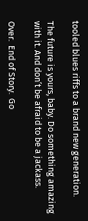tooled blues riffs to a brand new generation.

The future is yours, baby. Do something amazing with it. And don’t be afraid to be a jackass.

Over.  End of Story.  Go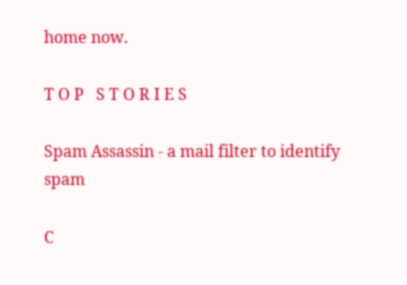home now.

T O P   S T O R I E S

Spam Assassin - a mail filter to identify spam

C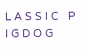L A S S I C   P I G D O G